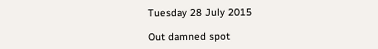Tuesday 28 July 2015

Out damned spot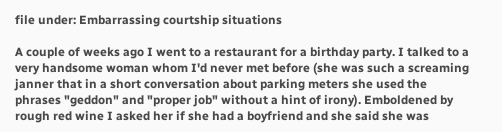file under: Embarrassing courtship situations

A couple of weeks ago I went to a restaurant for a birthday party. I talked to a very handsome woman whom I'd never met before (she was such a screaming janner that in a short conversation about parking meters she used the phrases "geddon" and "proper job" without a hint of irony). Emboldened by rough red wine I asked her if she had a boyfriend and she said she was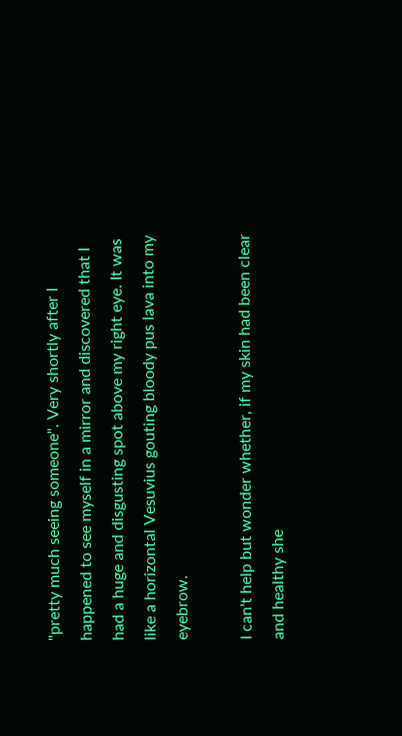"pretty much seeing someone". Very shortly after I happened to see myself in a mirror and discovered that I had a huge and disgusting spot above my right eye. It was like a horizontal Vesuvius gouting bloody pus lava into my eyebrow.

I can't help but wonder whether, if my skin had been clear and healthy she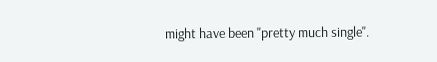might have been "pretty much single".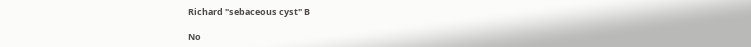Richard "sebaceous cyst" B

No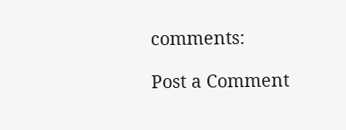comments:

Post a Comment